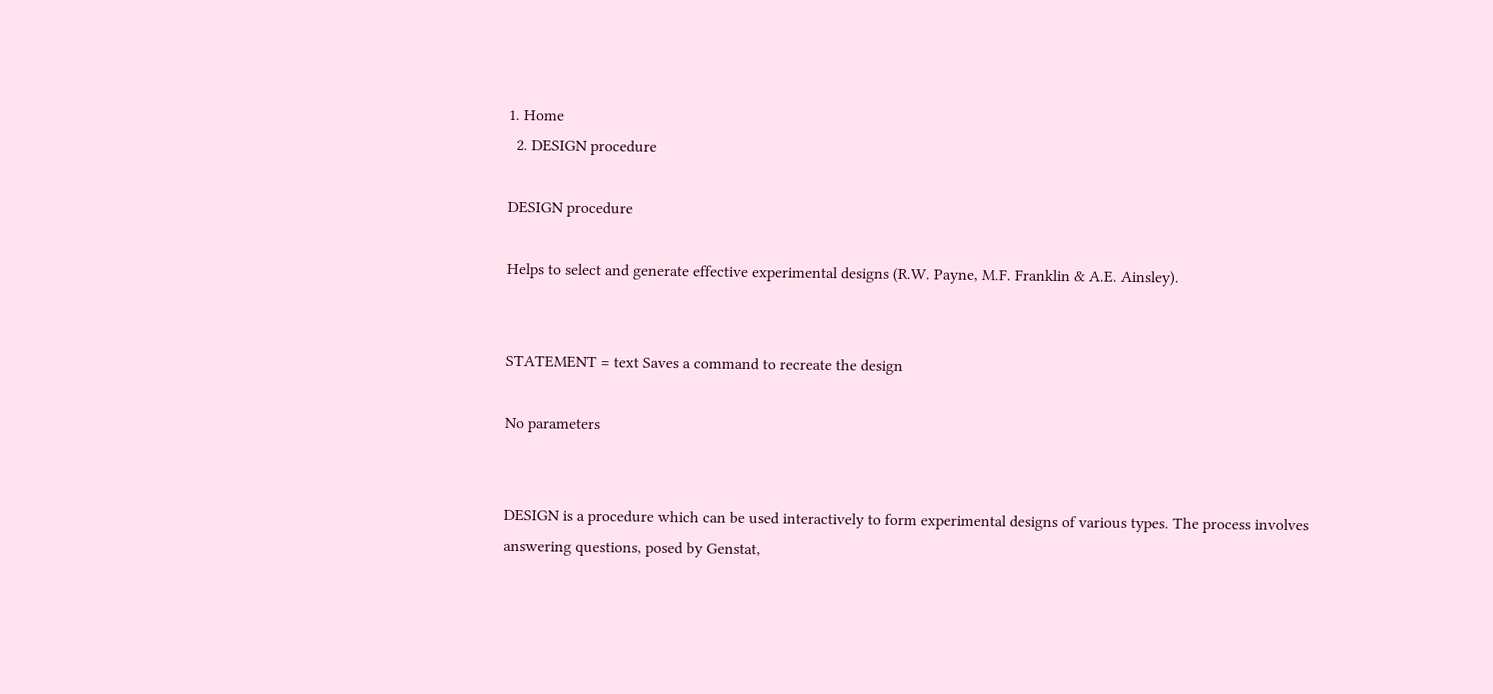1. Home
  2. DESIGN procedure

DESIGN procedure

Helps to select and generate effective experimental designs (R.W. Payne, M.F. Franklin & A.E. Ainsley).


STATEMENT = text Saves a command to recreate the design

No parameters


DESIGN is a procedure which can be used interactively to form experimental designs of various types. The process involves answering questions, posed by Genstat,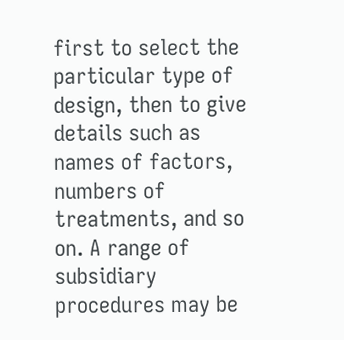first to select the particular type of design, then to give details such as names of factors, numbers of treatments, and so on. A range of subsidiary procedures may be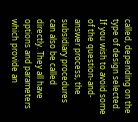called, depending on the type of design selected. If you wish to avoid some of the question-and-answer process, the subsidiary procedures can also be called directly. They all have options and parameters which provide an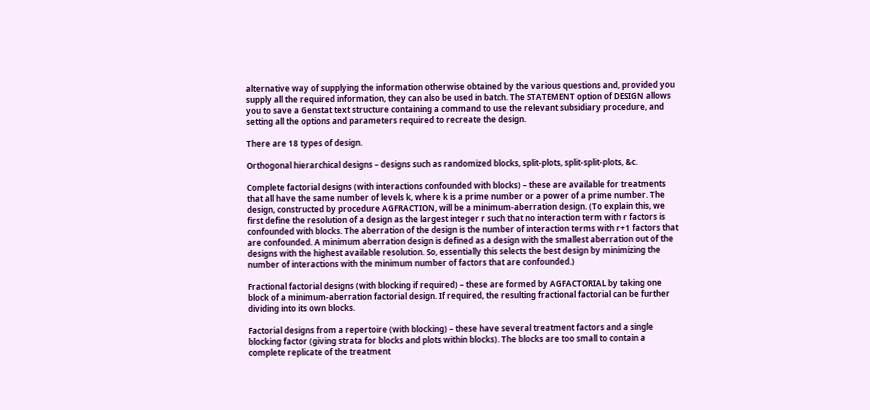alternative way of supplying the information otherwise obtained by the various questions and, provided you supply all the required information, they can also be used in batch. The STATEMENT option of DESIGN allows you to save a Genstat text structure containing a command to use the relevant subsidiary procedure, and setting all the options and parameters required to recreate the design.

There are 18 types of design.

Orthogonal hierarchical designs – designs such as randomized blocks, split-plots, split-split-plots, &c.

Complete factorial designs (with interactions confounded with blocks) – these are available for treatments that all have the same number of levels k, where k is a prime number or a power of a prime number. The design, constructed by procedure AGFRACTION, will be a minimum-aberration design. (To explain this, we first define the resolution of a design as the largest integer r such that no interaction term with r factors is confounded with blocks. The aberration of the design is the number of interaction terms with r+1 factors that are confounded. A minimum aberration design is defined as a design with the smallest aberration out of the designs with the highest available resolution. So, essentially this selects the best design by minimizing the number of interactions with the minimum number of factors that are confounded.)

Fractional factorial designs (with blocking if required) – these are formed by AGFACTORIAL by taking one block of a minimum-aberration factorial design. If required, the resulting fractional factorial can be further dividing into its own blocks.

Factorial designs from a repertoire (with blocking) – these have several treatment factors and a single blocking factor (giving strata for blocks and plots within blocks). The blocks are too small to contain a complete replicate of the treatment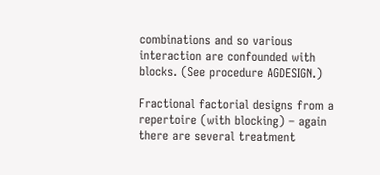combinations and so various interaction are confounded with blocks. (See procedure AGDESIGN.)

Fractional factorial designs from a repertoire (with blocking) – again there are several treatment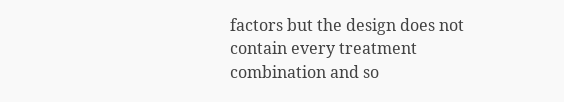factors but the design does not contain every treatment combination and so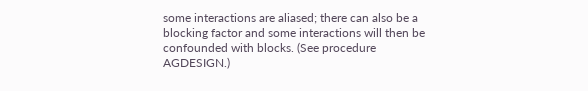some interactions are aliased; there can also be a blocking factor and some interactions will then be confounded with blocks. (See procedure AGDESIGN.)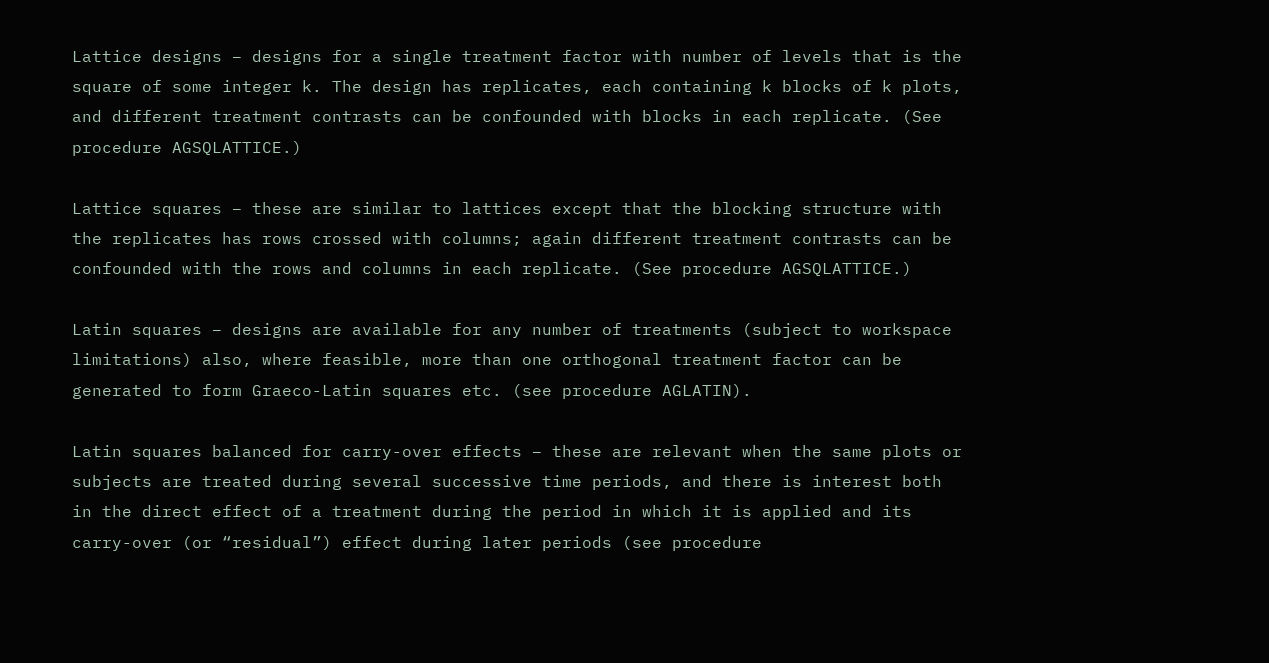Lattice designs – designs for a single treatment factor with number of levels that is the square of some integer k. The design has replicates, each containing k blocks of k plots, and different treatment contrasts can be confounded with blocks in each replicate. (See procedure AGSQLATTICE.)

Lattice squares – these are similar to lattices except that the blocking structure with the replicates has rows crossed with columns; again different treatment contrasts can be confounded with the rows and columns in each replicate. (See procedure AGSQLATTICE.)

Latin squares – designs are available for any number of treatments (subject to workspace limitations) also, where feasible, more than one orthogonal treatment factor can be generated to form Graeco-Latin squares etc. (see procedure AGLATIN).

Latin squares balanced for carry-over effects – these are relevant when the same plots or subjects are treated during several successive time periods, and there is interest both in the direct effect of a treatment during the period in which it is applied and its carry-over (or “residual”) effect during later periods (see procedure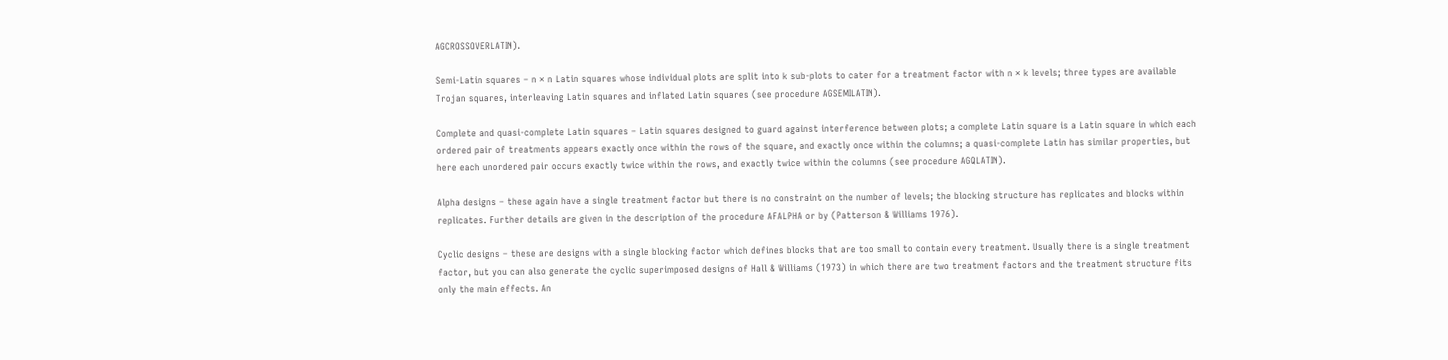AGCROSSOVERLATIN).

Semi-Latin squares – n × n Latin squares whose individual plots are split into k sub-plots to cater for a treatment factor with n × k levels; three types are available Trojan squares, interleaving Latin squares and inflated Latin squares (see procedure AGSEMILATIN).

Complete and quasi-complete Latin squares – Latin squares designed to guard against interference between plots; a complete Latin square is a Latin square in which each ordered pair of treatments appears exactly once within the rows of the square, and exactly once within the columns; a quasi-complete Latin has similar properties, but here each unordered pair occurs exactly twice within the rows, and exactly twice within the columns (see procedure AGQLATIN).

Alpha designs – these again have a single treatment factor but there is no constraint on the number of levels; the blocking structure has replicates and blocks within replicates. Further details are given in the description of the procedure AFALPHA or by (Patterson & Williams 1976).

Cyclic designs – these are designs with a single blocking factor which defines blocks that are too small to contain every treatment. Usually there is a single treatment factor, but you can also generate the cyclic superimposed designs of Hall & Williams (1973) in which there are two treatment factors and the treatment structure fits only the main effects. An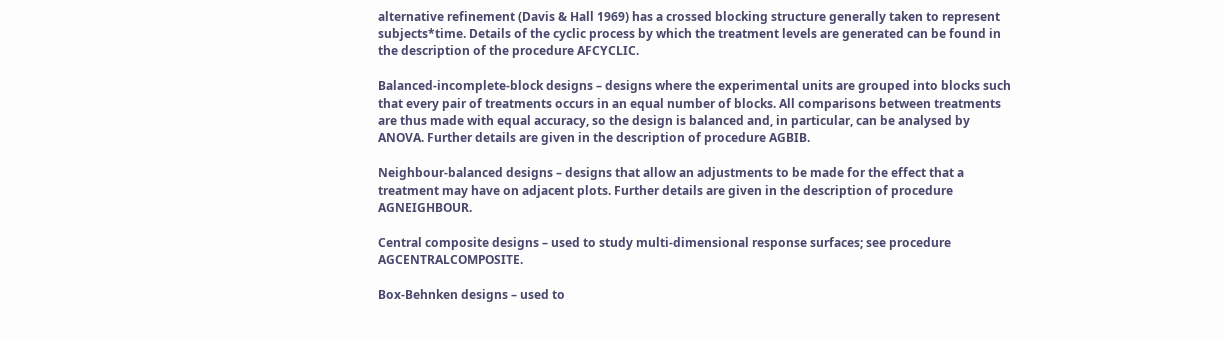alternative refinement (Davis & Hall 1969) has a crossed blocking structure generally taken to represent subjects*time. Details of the cyclic process by which the treatment levels are generated can be found in the description of the procedure AFCYCLIC.

Balanced-incomplete-block designs – designs where the experimental units are grouped into blocks such that every pair of treatments occurs in an equal number of blocks. All comparisons between treatments are thus made with equal accuracy, so the design is balanced and, in particular, can be analysed by ANOVA. Further details are given in the description of procedure AGBIB.

Neighbour-balanced designs – designs that allow an adjustments to be made for the effect that a treatment may have on adjacent plots. Further details are given in the description of procedure AGNEIGHBOUR.

Central composite designs – used to study multi-dimensional response surfaces; see procedure AGCENTRALCOMPOSITE.

Box-Behnken designs – used to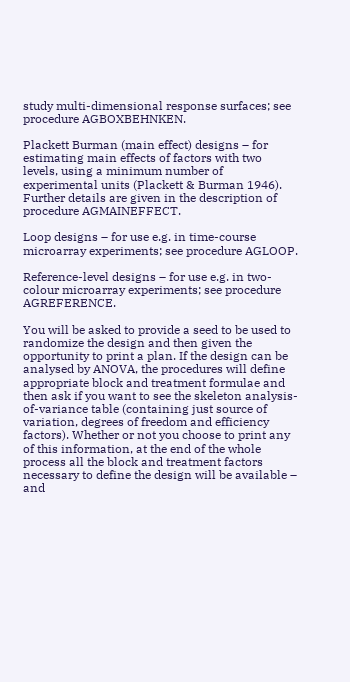study multi-dimensional response surfaces; see procedure AGBOXBEHNKEN.

Plackett Burman (main effect) designs – for estimating main effects of factors with two levels, using a minimum number of experimental units (Plackett & Burman 1946). Further details are given in the description of procedure AGMAINEFFECT.

Loop designs – for use e.g. in time-course microarray experiments; see procedure AGLOOP.

Reference-level designs – for use e.g. in two-colour microarray experiments; see procedure AGREFERENCE.

You will be asked to provide a seed to be used to randomize the design and then given the opportunity to print a plan. If the design can be analysed by ANOVA, the procedures will define appropriate block and treatment formulae and then ask if you want to see the skeleton analysis-of-variance table (containing just source of variation, degrees of freedom and efficiency factors). Whether or not you choose to print any of this information, at the end of the whole process all the block and treatment factors necessary to define the design will be available – and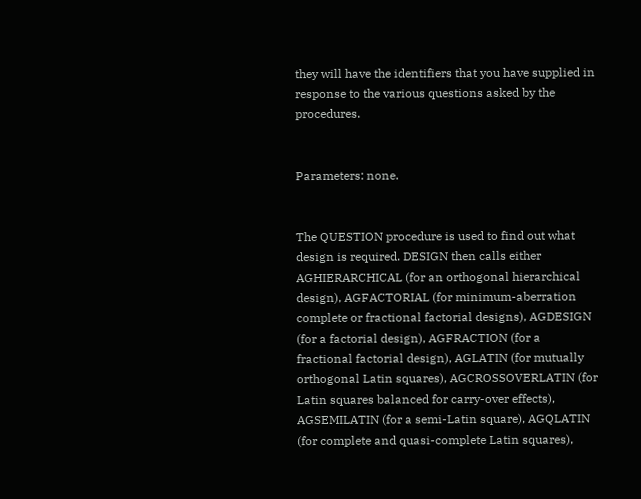they will have the identifiers that you have supplied in response to the various questions asked by the procedures.


Parameters: none.


The QUESTION procedure is used to find out what design is required. DESIGN then calls either AGHIERARCHICAL (for an orthogonal hierarchical design), AGFACTORIAL (for minimum-aberration complete or fractional factorial designs), AGDESIGN (for a factorial design), AGFRACTION (for a fractional factorial design), AGLATIN (for mutually orthogonal Latin squares), AGCROSSOVERLATIN (for Latin squares balanced for carry-over effects), AGSEMILATIN (for a semi-Latin square), AGQLATIN (for complete and quasi-complete Latin squares),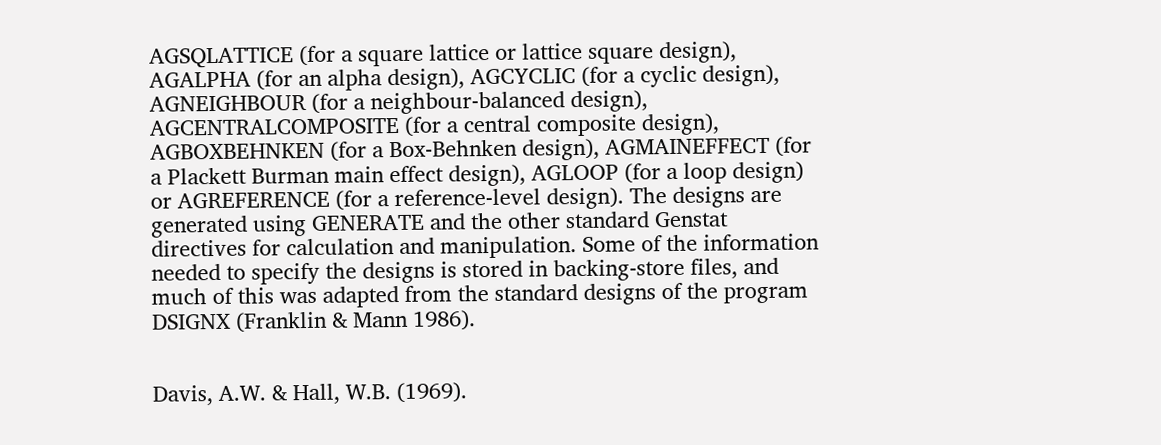AGSQLATTICE (for a square lattice or lattice square design), AGALPHA (for an alpha design), AGCYCLIC (for a cyclic design), AGNEIGHBOUR (for a neighbour-balanced design), AGCENTRALCOMPOSITE (for a central composite design), AGBOXBEHNKEN (for a Box-Behnken design), AGMAINEFFECT (for a Plackett Burman main effect design), AGLOOP (for a loop design) or AGREFERENCE (for a reference-level design). The designs are generated using GENERATE and the other standard Genstat directives for calculation and manipulation. Some of the information needed to specify the designs is stored in backing-store files, and much of this was adapted from the standard designs of the program DSIGNX (Franklin & Mann 1986).


Davis, A.W. & Hall, W.B. (1969).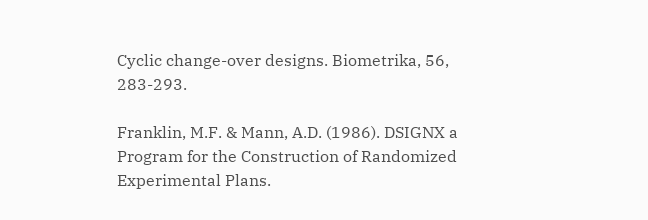Cyclic change-over designs. Biometrika, 56, 283-293.

Franklin, M.F. & Mann, A.D. (1986). DSIGNX a Program for the Construction of Randomized Experimental Plans.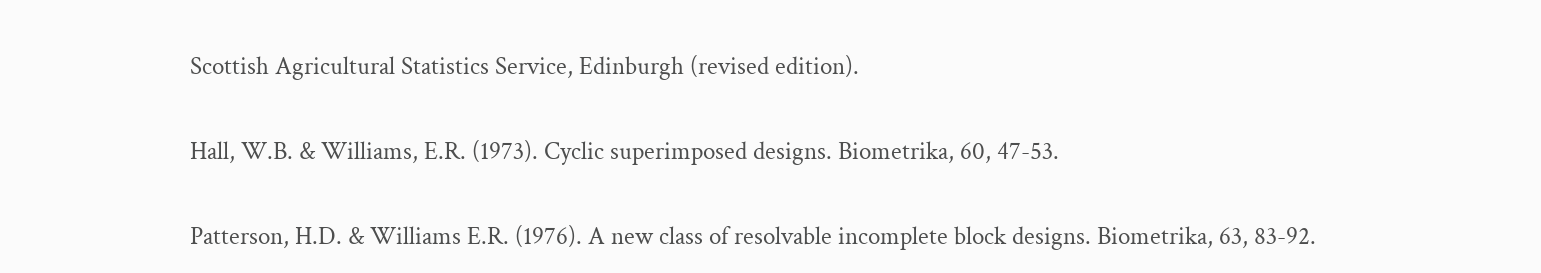Scottish Agricultural Statistics Service, Edinburgh (revised edition).

Hall, W.B. & Williams, E.R. (1973). Cyclic superimposed designs. Biometrika, 60, 47-53.

Patterson, H.D. & Williams E.R. (1976). A new class of resolvable incomplete block designs. Biometrika, 63, 83-92.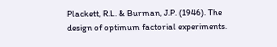Plackett, R.L. & Burman, J.P. (1946). The design of optimum factorial experiments.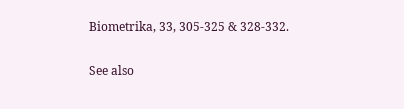Biometrika, 33, 305-325 & 328-332.

See also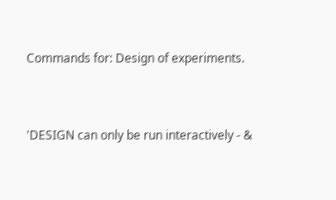Commands for: Design of experiments.


'DESIGN can only be run interactively - &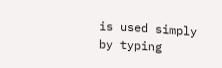is used simply by typing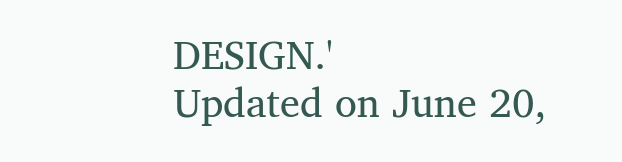DESIGN.'
Updated on June 20,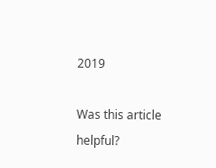2019

Was this article helpful?